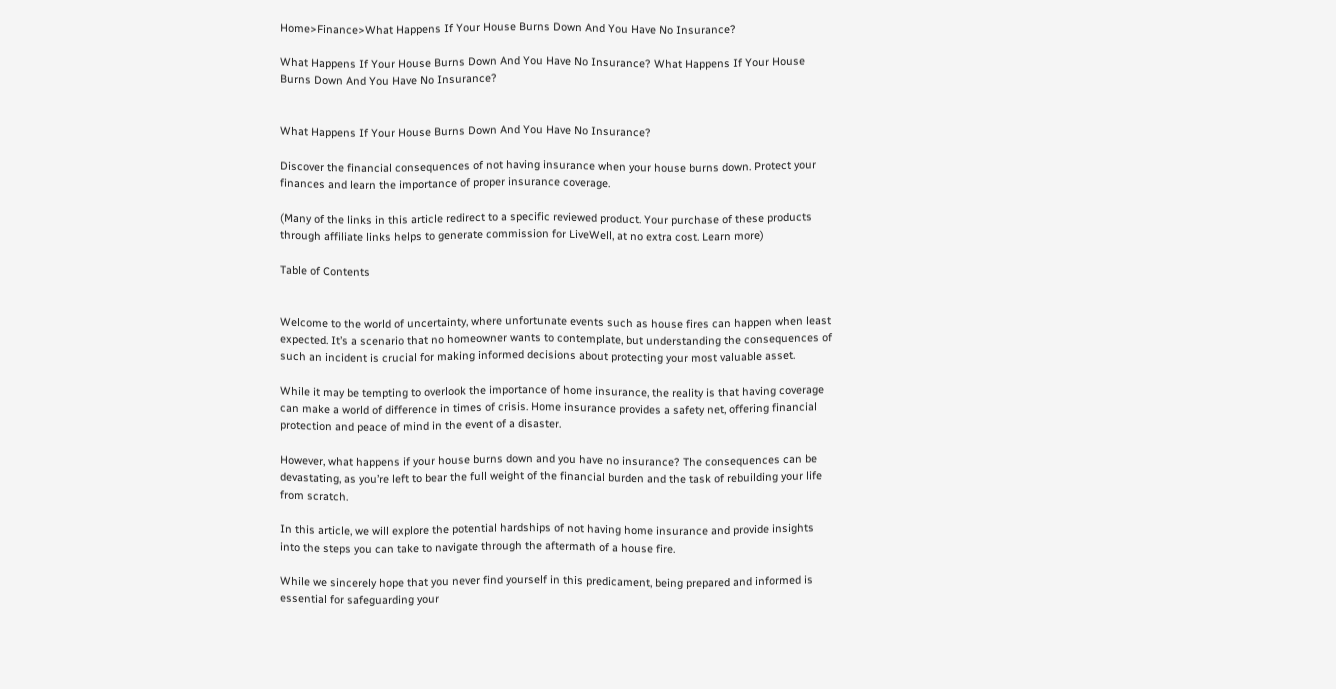Home>Finance>What Happens If Your House Burns Down And You Have No Insurance?

What Happens If Your House Burns Down And You Have No Insurance? What Happens If Your House Burns Down And You Have No Insurance?


What Happens If Your House Burns Down And You Have No Insurance?

Discover the financial consequences of not having insurance when your house burns down. Protect your finances and learn the importance of proper insurance coverage.

(Many of the links in this article redirect to a specific reviewed product. Your purchase of these products through affiliate links helps to generate commission for LiveWell, at no extra cost. Learn more)

Table of Contents


Welcome to the world of uncertainty, where unfortunate events such as house fires can happen when least expected. It’s a scenario that no homeowner wants to contemplate, but understanding the consequences of such an incident is crucial for making informed decisions about protecting your most valuable asset.

While it may be tempting to overlook the importance of home insurance, the reality is that having coverage can make a world of difference in times of crisis. Home insurance provides a safety net, offering financial protection and peace of mind in the event of a disaster.

However, what happens if your house burns down and you have no insurance? The consequences can be devastating, as you’re left to bear the full weight of the financial burden and the task of rebuilding your life from scratch.

In this article, we will explore the potential hardships of not having home insurance and provide insights into the steps you can take to navigate through the aftermath of a house fire.

While we sincerely hope that you never find yourself in this predicament, being prepared and informed is essential for safeguarding your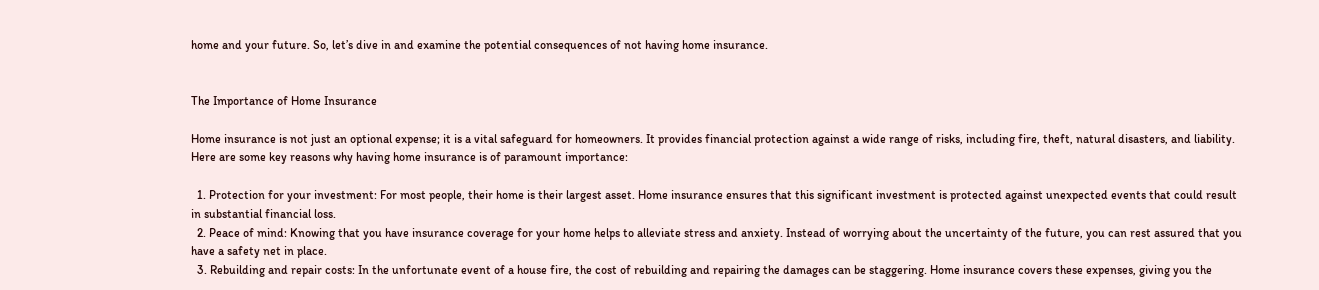home and your future. So, let’s dive in and examine the potential consequences of not having home insurance.


The Importance of Home Insurance

Home insurance is not just an optional expense; it is a vital safeguard for homeowners. It provides financial protection against a wide range of risks, including fire, theft, natural disasters, and liability. Here are some key reasons why having home insurance is of paramount importance:

  1. Protection for your investment: For most people, their home is their largest asset. Home insurance ensures that this significant investment is protected against unexpected events that could result in substantial financial loss.
  2. Peace of mind: Knowing that you have insurance coverage for your home helps to alleviate stress and anxiety. Instead of worrying about the uncertainty of the future, you can rest assured that you have a safety net in place.
  3. Rebuilding and repair costs: In the unfortunate event of a house fire, the cost of rebuilding and repairing the damages can be staggering. Home insurance covers these expenses, giving you the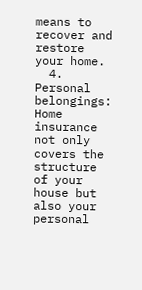means to recover and restore your home.
  4. Personal belongings: Home insurance not only covers the structure of your house but also your personal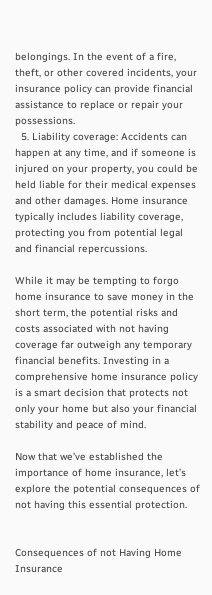belongings. In the event of a fire, theft, or other covered incidents, your insurance policy can provide financial assistance to replace or repair your possessions.
  5. Liability coverage: Accidents can happen at any time, and if someone is injured on your property, you could be held liable for their medical expenses and other damages. Home insurance typically includes liability coverage, protecting you from potential legal and financial repercussions.

While it may be tempting to forgo home insurance to save money in the short term, the potential risks and costs associated with not having coverage far outweigh any temporary financial benefits. Investing in a comprehensive home insurance policy is a smart decision that protects not only your home but also your financial stability and peace of mind.

Now that we’ve established the importance of home insurance, let’s explore the potential consequences of not having this essential protection.


Consequences of not Having Home Insurance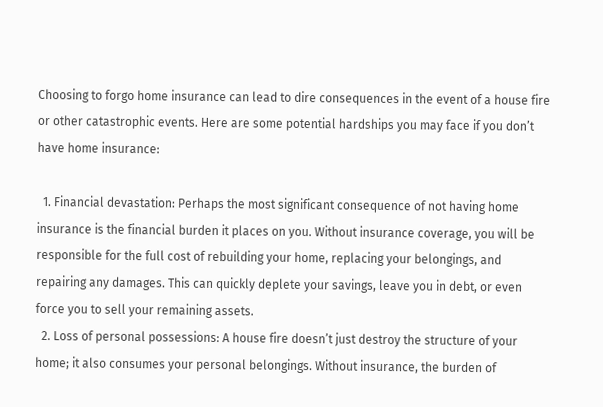Choosing to forgo home insurance can lead to dire consequences in the event of a house fire or other catastrophic events. Here are some potential hardships you may face if you don’t have home insurance:

  1. Financial devastation: Perhaps the most significant consequence of not having home insurance is the financial burden it places on you. Without insurance coverage, you will be responsible for the full cost of rebuilding your home, replacing your belongings, and repairing any damages. This can quickly deplete your savings, leave you in debt, or even force you to sell your remaining assets.
  2. Loss of personal possessions: A house fire doesn’t just destroy the structure of your home; it also consumes your personal belongings. Without insurance, the burden of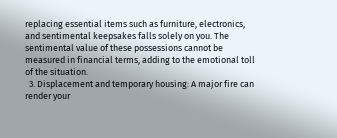replacing essential items such as furniture, electronics, and sentimental keepsakes falls solely on you. The sentimental value of these possessions cannot be measured in financial terms, adding to the emotional toll of the situation.
  3. Displacement and temporary housing: A major fire can render your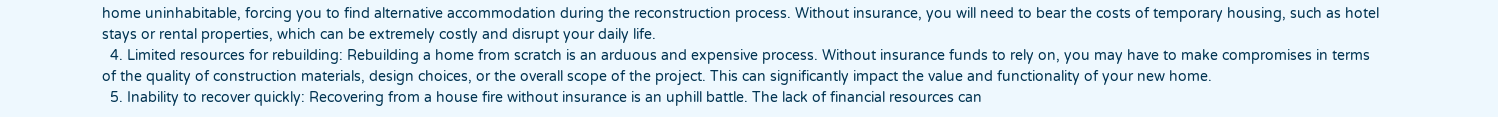home uninhabitable, forcing you to find alternative accommodation during the reconstruction process. Without insurance, you will need to bear the costs of temporary housing, such as hotel stays or rental properties, which can be extremely costly and disrupt your daily life.
  4. Limited resources for rebuilding: Rebuilding a home from scratch is an arduous and expensive process. Without insurance funds to rely on, you may have to make compromises in terms of the quality of construction materials, design choices, or the overall scope of the project. This can significantly impact the value and functionality of your new home.
  5. Inability to recover quickly: Recovering from a house fire without insurance is an uphill battle. The lack of financial resources can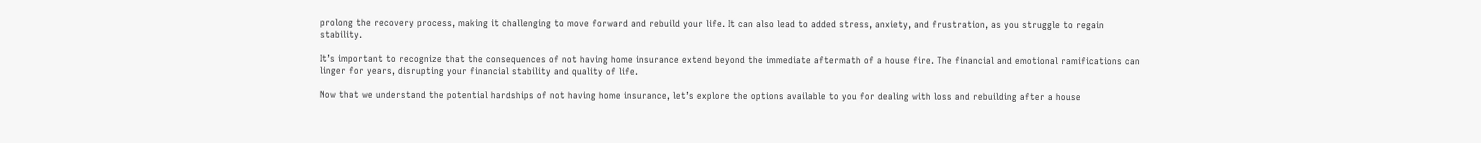prolong the recovery process, making it challenging to move forward and rebuild your life. It can also lead to added stress, anxiety, and frustration, as you struggle to regain stability.

It’s important to recognize that the consequences of not having home insurance extend beyond the immediate aftermath of a house fire. The financial and emotional ramifications can linger for years, disrupting your financial stability and quality of life.

Now that we understand the potential hardships of not having home insurance, let’s explore the options available to you for dealing with loss and rebuilding after a house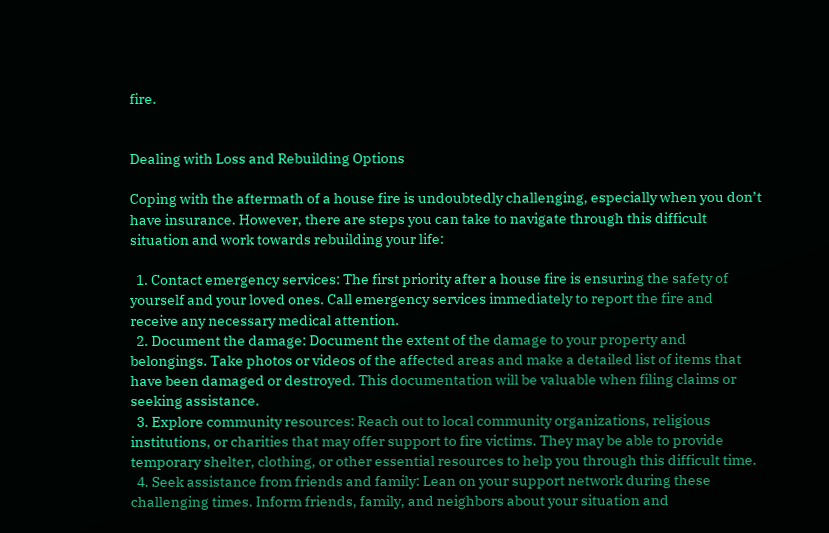fire.


Dealing with Loss and Rebuilding Options

Coping with the aftermath of a house fire is undoubtedly challenging, especially when you don’t have insurance. However, there are steps you can take to navigate through this difficult situation and work towards rebuilding your life:

  1. Contact emergency services: The first priority after a house fire is ensuring the safety of yourself and your loved ones. Call emergency services immediately to report the fire and receive any necessary medical attention.
  2. Document the damage: Document the extent of the damage to your property and belongings. Take photos or videos of the affected areas and make a detailed list of items that have been damaged or destroyed. This documentation will be valuable when filing claims or seeking assistance.
  3. Explore community resources: Reach out to local community organizations, religious institutions, or charities that may offer support to fire victims. They may be able to provide temporary shelter, clothing, or other essential resources to help you through this difficult time.
  4. Seek assistance from friends and family: Lean on your support network during these challenging times. Inform friends, family, and neighbors about your situation and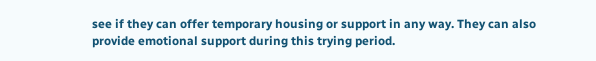see if they can offer temporary housing or support in any way. They can also provide emotional support during this trying period.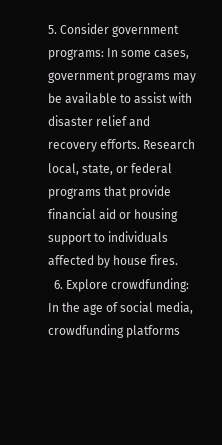5. Consider government programs: In some cases, government programs may be available to assist with disaster relief and recovery efforts. Research local, state, or federal programs that provide financial aid or housing support to individuals affected by house fires.
  6. Explore crowdfunding: In the age of social media, crowdfunding platforms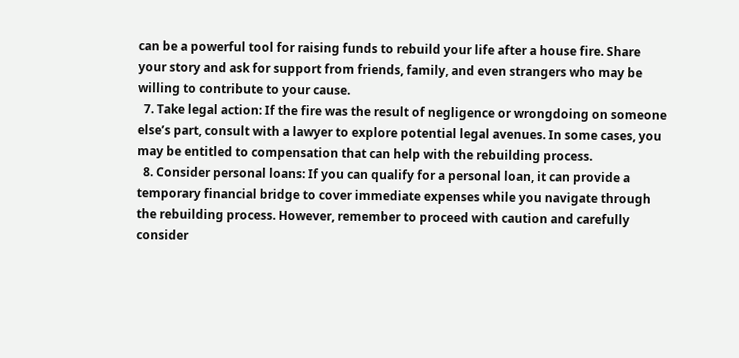can be a powerful tool for raising funds to rebuild your life after a house fire. Share your story and ask for support from friends, family, and even strangers who may be willing to contribute to your cause.
  7. Take legal action: If the fire was the result of negligence or wrongdoing on someone else’s part, consult with a lawyer to explore potential legal avenues. In some cases, you may be entitled to compensation that can help with the rebuilding process.
  8. Consider personal loans: If you can qualify for a personal loan, it can provide a temporary financial bridge to cover immediate expenses while you navigate through the rebuilding process. However, remember to proceed with caution and carefully consider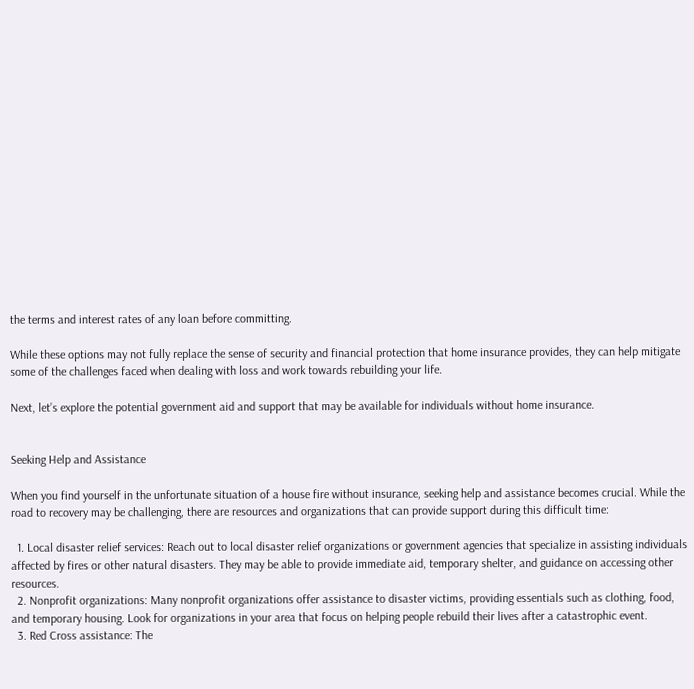the terms and interest rates of any loan before committing.

While these options may not fully replace the sense of security and financial protection that home insurance provides, they can help mitigate some of the challenges faced when dealing with loss and work towards rebuilding your life.

Next, let’s explore the potential government aid and support that may be available for individuals without home insurance.


Seeking Help and Assistance

When you find yourself in the unfortunate situation of a house fire without insurance, seeking help and assistance becomes crucial. While the road to recovery may be challenging, there are resources and organizations that can provide support during this difficult time:

  1. Local disaster relief services: Reach out to local disaster relief organizations or government agencies that specialize in assisting individuals affected by fires or other natural disasters. They may be able to provide immediate aid, temporary shelter, and guidance on accessing other resources.
  2. Nonprofit organizations: Many nonprofit organizations offer assistance to disaster victims, providing essentials such as clothing, food, and temporary housing. Look for organizations in your area that focus on helping people rebuild their lives after a catastrophic event.
  3. Red Cross assistance: The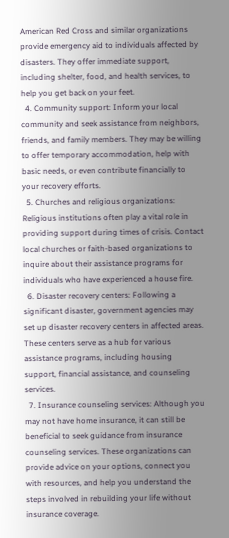American Red Cross and similar organizations provide emergency aid to individuals affected by disasters. They offer immediate support, including shelter, food, and health services, to help you get back on your feet.
  4. Community support: Inform your local community and seek assistance from neighbors, friends, and family members. They may be willing to offer temporary accommodation, help with basic needs, or even contribute financially to your recovery efforts.
  5. Churches and religious organizations: Religious institutions often play a vital role in providing support during times of crisis. Contact local churches or faith-based organizations to inquire about their assistance programs for individuals who have experienced a house fire.
  6. Disaster recovery centers: Following a significant disaster, government agencies may set up disaster recovery centers in affected areas. These centers serve as a hub for various assistance programs, including housing support, financial assistance, and counseling services.
  7. Insurance counseling services: Although you may not have home insurance, it can still be beneficial to seek guidance from insurance counseling services. These organizations can provide advice on your options, connect you with resources, and help you understand the steps involved in rebuilding your life without insurance coverage.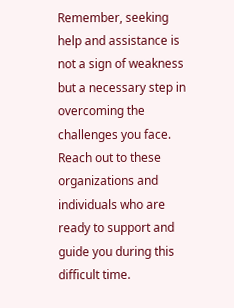Remember, seeking help and assistance is not a sign of weakness but a necessary step in overcoming the challenges you face. Reach out to these organizations and individuals who are ready to support and guide you during this difficult time.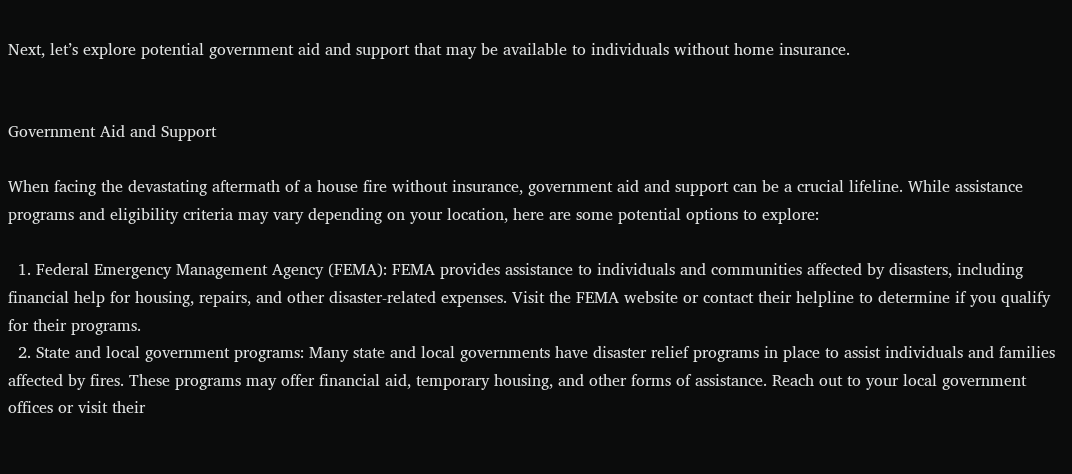Next, let’s explore potential government aid and support that may be available to individuals without home insurance.


Government Aid and Support

When facing the devastating aftermath of a house fire without insurance, government aid and support can be a crucial lifeline. While assistance programs and eligibility criteria may vary depending on your location, here are some potential options to explore:

  1. Federal Emergency Management Agency (FEMA): FEMA provides assistance to individuals and communities affected by disasters, including financial help for housing, repairs, and other disaster-related expenses. Visit the FEMA website or contact their helpline to determine if you qualify for their programs.
  2. State and local government programs: Many state and local governments have disaster relief programs in place to assist individuals and families affected by fires. These programs may offer financial aid, temporary housing, and other forms of assistance. Reach out to your local government offices or visit their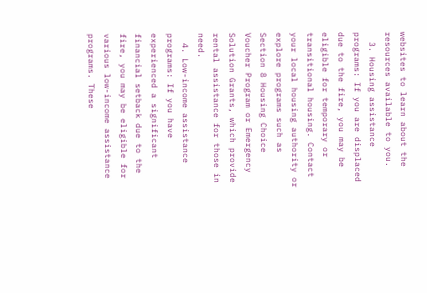websites to learn about the resources available to you.
  3. Housing assistance programs: If you are displaced due to the fire, you may be eligible for temporary or transitional housing. Contact your local housing authority or explore programs such as Section 8 Housing Choice Voucher Program or Emergency Solution Grants, which provide rental assistance for those in need.
  4. Low-income assistance programs: If you have experienced a significant financial setback due to the fire, you may be eligible for various low-income assistance programs. These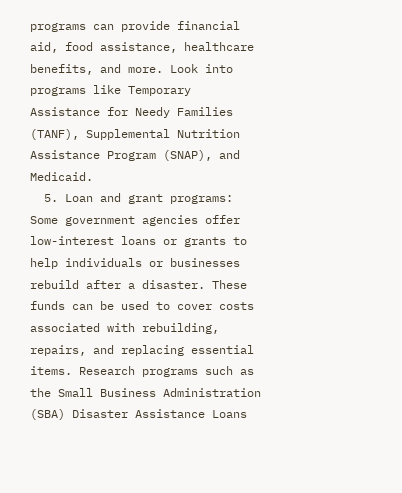programs can provide financial aid, food assistance, healthcare benefits, and more. Look into programs like Temporary Assistance for Needy Families (TANF), Supplemental Nutrition Assistance Program (SNAP), and Medicaid.
  5. Loan and grant programs: Some government agencies offer low-interest loans or grants to help individuals or businesses rebuild after a disaster. These funds can be used to cover costs associated with rebuilding, repairs, and replacing essential items. Research programs such as the Small Business Administration (SBA) Disaster Assistance Loans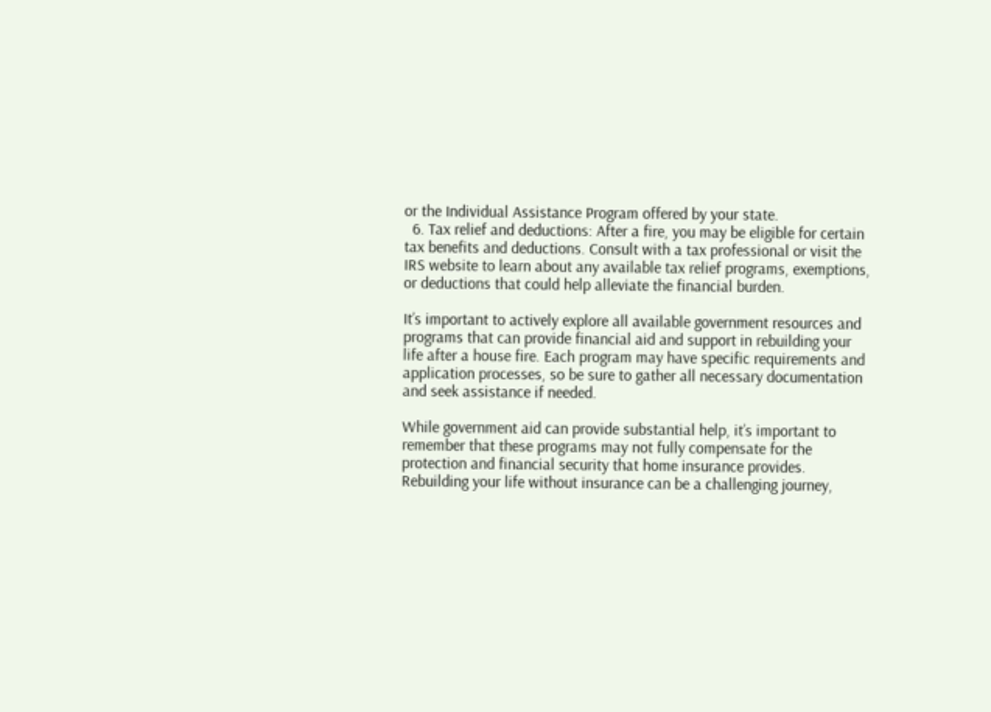or the Individual Assistance Program offered by your state.
  6. Tax relief and deductions: After a fire, you may be eligible for certain tax benefits and deductions. Consult with a tax professional or visit the IRS website to learn about any available tax relief programs, exemptions, or deductions that could help alleviate the financial burden.

It’s important to actively explore all available government resources and programs that can provide financial aid and support in rebuilding your life after a house fire. Each program may have specific requirements and application processes, so be sure to gather all necessary documentation and seek assistance if needed.

While government aid can provide substantial help, it’s important to remember that these programs may not fully compensate for the protection and financial security that home insurance provides. Rebuilding your life without insurance can be a challenging journey,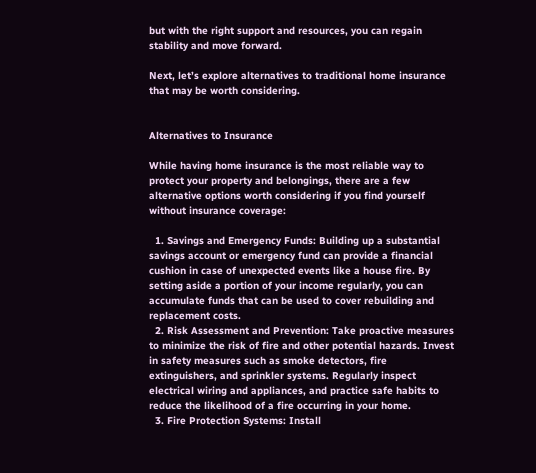but with the right support and resources, you can regain stability and move forward.

Next, let’s explore alternatives to traditional home insurance that may be worth considering.


Alternatives to Insurance

While having home insurance is the most reliable way to protect your property and belongings, there are a few alternative options worth considering if you find yourself without insurance coverage:

  1. Savings and Emergency Funds: Building up a substantial savings account or emergency fund can provide a financial cushion in case of unexpected events like a house fire. By setting aside a portion of your income regularly, you can accumulate funds that can be used to cover rebuilding and replacement costs.
  2. Risk Assessment and Prevention: Take proactive measures to minimize the risk of fire and other potential hazards. Invest in safety measures such as smoke detectors, fire extinguishers, and sprinkler systems. Regularly inspect electrical wiring and appliances, and practice safe habits to reduce the likelihood of a fire occurring in your home.
  3. Fire Protection Systems: Install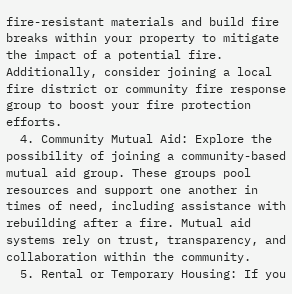fire-resistant materials and build fire breaks within your property to mitigate the impact of a potential fire. Additionally, consider joining a local fire district or community fire response group to boost your fire protection efforts.
  4. Community Mutual Aid: Explore the possibility of joining a community-based mutual aid group. These groups pool resources and support one another in times of need, including assistance with rebuilding after a fire. Mutual aid systems rely on trust, transparency, and collaboration within the community.
  5. Rental or Temporary Housing: If you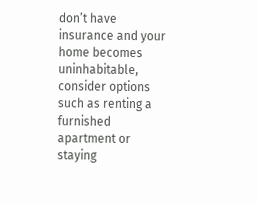don’t have insurance and your home becomes uninhabitable, consider options such as renting a furnished apartment or staying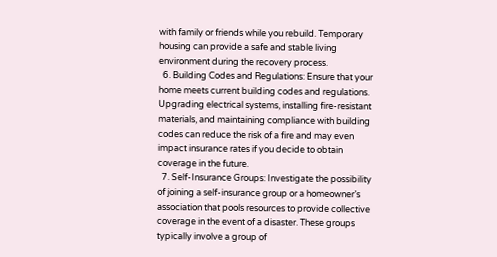with family or friends while you rebuild. Temporary housing can provide a safe and stable living environment during the recovery process.
  6. Building Codes and Regulations: Ensure that your home meets current building codes and regulations. Upgrading electrical systems, installing fire-resistant materials, and maintaining compliance with building codes can reduce the risk of a fire and may even impact insurance rates if you decide to obtain coverage in the future.
  7. Self-Insurance Groups: Investigate the possibility of joining a self-insurance group or a homeowner’s association that pools resources to provide collective coverage in the event of a disaster. These groups typically involve a group of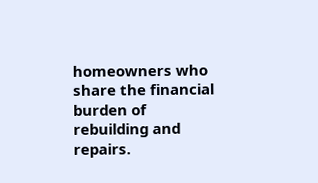homeowners who share the financial burden of rebuilding and repairs.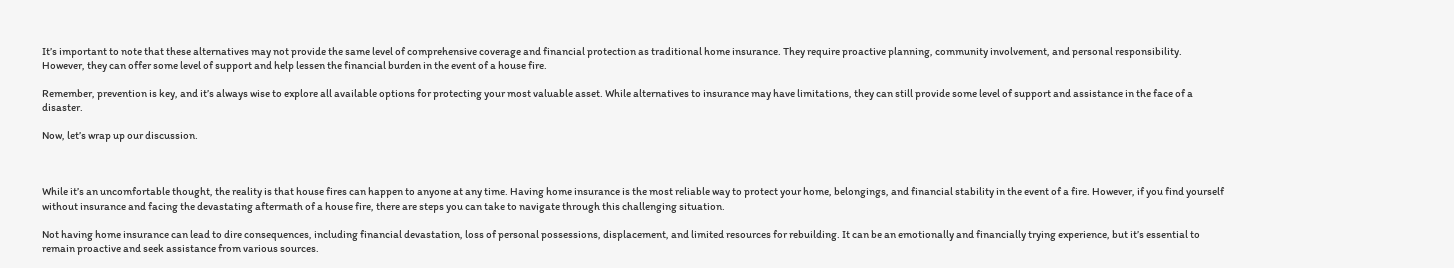It’s important to note that these alternatives may not provide the same level of comprehensive coverage and financial protection as traditional home insurance. They require proactive planning, community involvement, and personal responsibility. However, they can offer some level of support and help lessen the financial burden in the event of a house fire.

Remember, prevention is key, and it’s always wise to explore all available options for protecting your most valuable asset. While alternatives to insurance may have limitations, they can still provide some level of support and assistance in the face of a disaster.

Now, let’s wrap up our discussion.



While it’s an uncomfortable thought, the reality is that house fires can happen to anyone at any time. Having home insurance is the most reliable way to protect your home, belongings, and financial stability in the event of a fire. However, if you find yourself without insurance and facing the devastating aftermath of a house fire, there are steps you can take to navigate through this challenging situation.

Not having home insurance can lead to dire consequences, including financial devastation, loss of personal possessions, displacement, and limited resources for rebuilding. It can be an emotionally and financially trying experience, but it’s essential to remain proactive and seek assistance from various sources.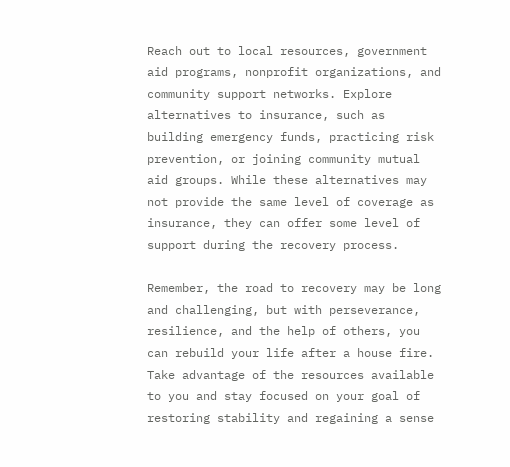Reach out to local resources, government aid programs, nonprofit organizations, and community support networks. Explore alternatives to insurance, such as building emergency funds, practicing risk prevention, or joining community mutual aid groups. While these alternatives may not provide the same level of coverage as insurance, they can offer some level of support during the recovery process.

Remember, the road to recovery may be long and challenging, but with perseverance, resilience, and the help of others, you can rebuild your life after a house fire. Take advantage of the resources available to you and stay focused on your goal of restoring stability and regaining a sense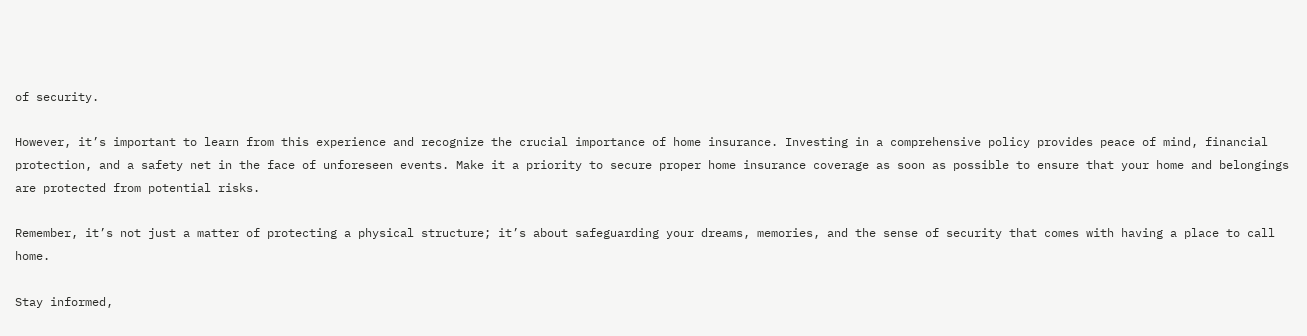of security.

However, it’s important to learn from this experience and recognize the crucial importance of home insurance. Investing in a comprehensive policy provides peace of mind, financial protection, and a safety net in the face of unforeseen events. Make it a priority to secure proper home insurance coverage as soon as possible to ensure that your home and belongings are protected from potential risks.

Remember, it’s not just a matter of protecting a physical structure; it’s about safeguarding your dreams, memories, and the sense of security that comes with having a place to call home.

Stay informed,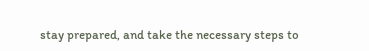stay prepared, and take the necessary steps to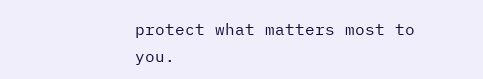protect what matters most to you.